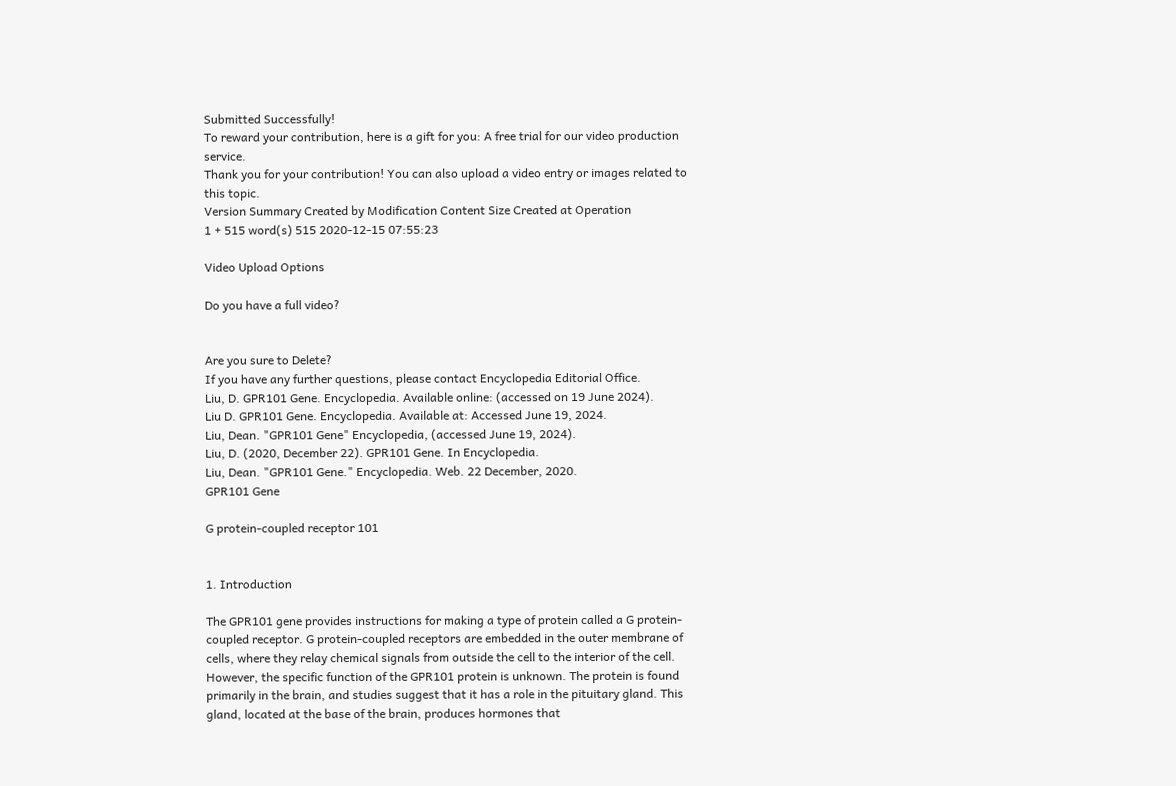Submitted Successfully!
To reward your contribution, here is a gift for you: A free trial for our video production service.
Thank you for your contribution! You can also upload a video entry or images related to this topic.
Version Summary Created by Modification Content Size Created at Operation
1 + 515 word(s) 515 2020-12-15 07:55:23

Video Upload Options

Do you have a full video?


Are you sure to Delete?
If you have any further questions, please contact Encyclopedia Editorial Office.
Liu, D. GPR101 Gene. Encyclopedia. Available online: (accessed on 19 June 2024).
Liu D. GPR101 Gene. Encyclopedia. Available at: Accessed June 19, 2024.
Liu, Dean. "GPR101 Gene" Encyclopedia, (accessed June 19, 2024).
Liu, D. (2020, December 22). GPR101 Gene. In Encyclopedia.
Liu, Dean. "GPR101 Gene." Encyclopedia. Web. 22 December, 2020.
GPR101 Gene

G protein-coupled receptor 101


1. Introduction

The GPR101 gene provides instructions for making a type of protein called a G protein-coupled receptor. G protein-coupled receptors are embedded in the outer membrane of cells, where they relay chemical signals from outside the cell to the interior of the cell. However, the specific function of the GPR101 protein is unknown. The protein is found primarily in the brain, and studies suggest that it has a role in the pituitary gland. This gland, located at the base of the brain, produces hormones that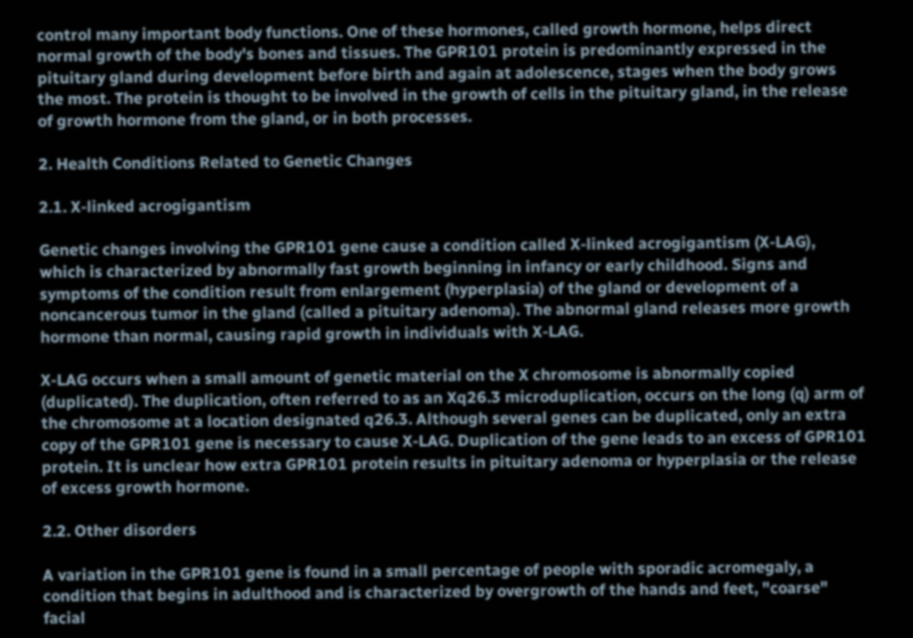control many important body functions. One of these hormones, called growth hormone, helps direct normal growth of the body's bones and tissues. The GPR101 protein is predominantly expressed in the pituitary gland during development before birth and again at adolescence, stages when the body grows the most. The protein is thought to be involved in the growth of cells in the pituitary gland, in the release of growth hormone from the gland, or in both processes.

2. Health Conditions Related to Genetic Changes

2.1. X-linked acrogigantism

Genetic changes involving the GPR101 gene cause a condition called X-linked acrogigantism (X-LAG), which is characterized by abnormally fast growth beginning in infancy or early childhood. Signs and symptoms of the condition result from enlargement (hyperplasia) of the gland or development of a noncancerous tumor in the gland (called a pituitary adenoma). The abnormal gland releases more growth hormone than normal, causing rapid growth in individuals with X-LAG.

X-LAG occurs when a small amount of genetic material on the X chromosome is abnormally copied (duplicated). The duplication, often referred to as an Xq26.3 microduplication, occurs on the long (q) arm of the chromosome at a location designated q26.3. Although several genes can be duplicated, only an extra copy of the GPR101 gene is necessary to cause X-LAG. Duplication of the gene leads to an excess of GPR101 protein. It is unclear how extra GPR101 protein results in pituitary adenoma or hyperplasia or the release of excess growth hormone.

2.2. Other disorders

A variation in the GPR101 gene is found in a small percentage of people with sporadic acromegaly, a condition that begins in adulthood and is characterized by overgrowth of the hands and feet, "coarse" facial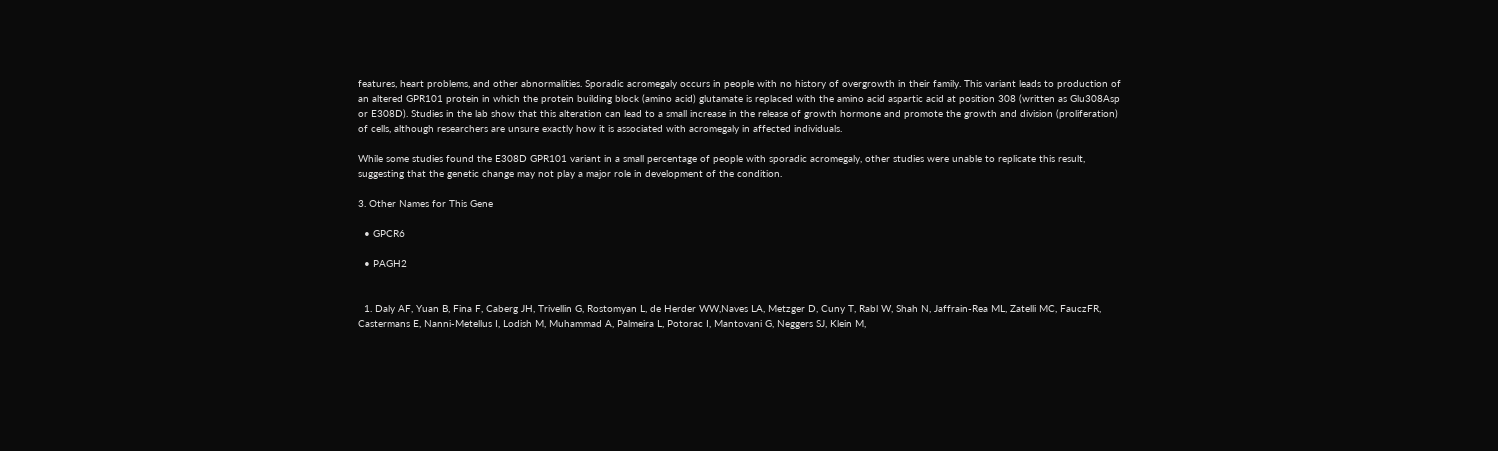features, heart problems, and other abnormalities. Sporadic acromegaly occurs in people with no history of overgrowth in their family. This variant leads to production of an altered GPR101 protein in which the protein building block (amino acid) glutamate is replaced with the amino acid aspartic acid at position 308 (written as Glu308Asp or E308D). Studies in the lab show that this alteration can lead to a small increase in the release of growth hormone and promote the growth and division (proliferation) of cells, although researchers are unsure exactly how it is associated with acromegaly in affected individuals.

While some studies found the E308D GPR101 variant in a small percentage of people with sporadic acromegaly, other studies were unable to replicate this result, suggesting that the genetic change may not play a major role in development of the condition.

3. Other Names for This Gene

  • GPCR6

  • PAGH2


  1. Daly AF, Yuan B, Fina F, Caberg JH, Trivellin G, Rostomyan L, de Herder WW,Naves LA, Metzger D, Cuny T, Rabl W, Shah N, Jaffrain-Rea ML, Zatelli MC, FauczFR, Castermans E, Nanni-Metellus I, Lodish M, Muhammad A, Palmeira L, Potorac I, Mantovani G, Neggers SJ, Klein M,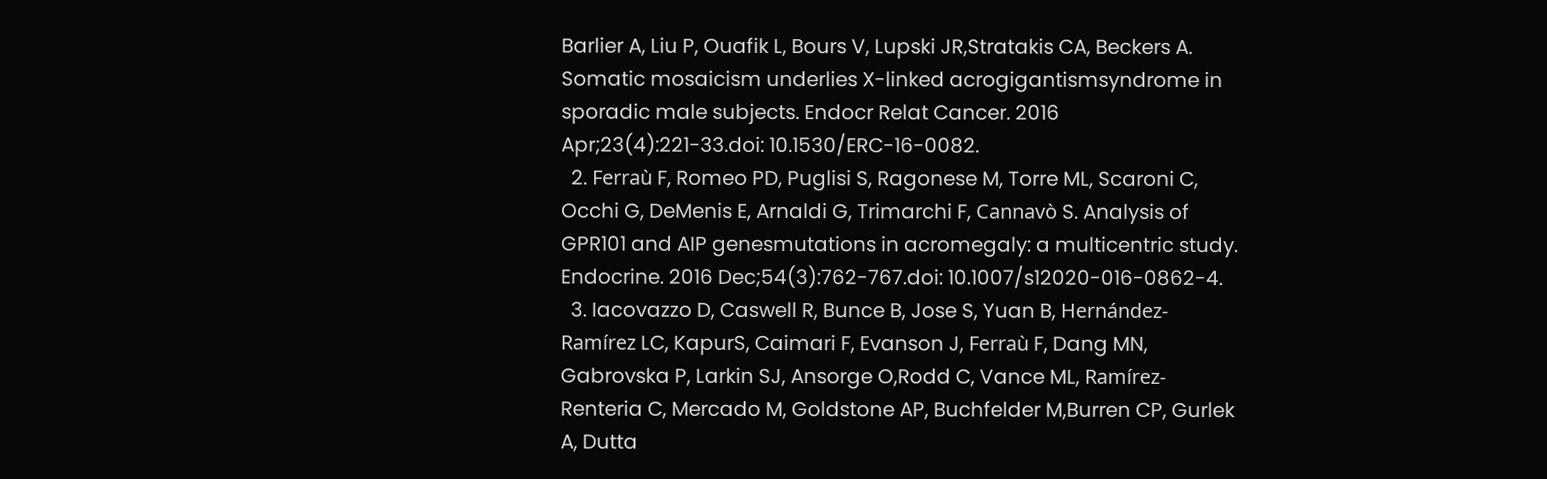Barlier A, Liu P, Ouafik L, Bours V, Lupski JR,Stratakis CA, Beckers A. Somatic mosaicism underlies X-linked acrogigantismsyndrome in sporadic male subjects. Endocr Relat Cancer. 2016 Apr;23(4):221-33.doi: 10.1530/ERC-16-0082.
  2. Ferraù F, Romeo PD, Puglisi S, Ragonese M, Torre ML, Scaroni C, Occhi G, DeMenis E, Arnaldi G, Trimarchi F, Cannavò S. Analysis of GPR101 and AIP genesmutations in acromegaly: a multicentric study. Endocrine. 2016 Dec;54(3):762-767.doi: 10.1007/s12020-016-0862-4.
  3. Iacovazzo D, Caswell R, Bunce B, Jose S, Yuan B, Hernández-Ramírez LC, KapurS, Caimari F, Evanson J, Ferraù F, Dang MN, Gabrovska P, Larkin SJ, Ansorge O,Rodd C, Vance ML, Ramírez-Renteria C, Mercado M, Goldstone AP, Buchfelder M,Burren CP, Gurlek A, Dutta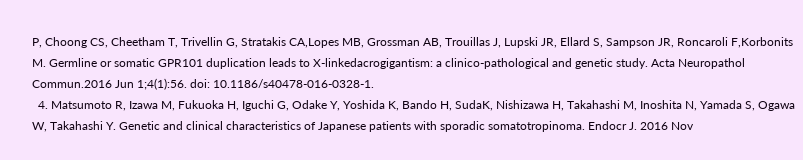P, Choong CS, Cheetham T, Trivellin G, Stratakis CA,Lopes MB, Grossman AB, Trouillas J, Lupski JR, Ellard S, Sampson JR, Roncaroli F,Korbonits M. Germline or somatic GPR101 duplication leads to X-linkedacrogigantism: a clinico-pathological and genetic study. Acta Neuropathol Commun.2016 Jun 1;4(1):56. doi: 10.1186/s40478-016-0328-1.
  4. Matsumoto R, Izawa M, Fukuoka H, Iguchi G, Odake Y, Yoshida K, Bando H, SudaK, Nishizawa H, Takahashi M, Inoshita N, Yamada S, Ogawa W, Takahashi Y. Genetic and clinical characteristics of Japanese patients with sporadic somatotropinoma. Endocr J. 2016 Nov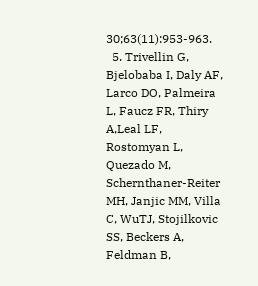30;63(11):953-963.
  5. Trivellin G, Bjelobaba I, Daly AF, Larco DO, Palmeira L, Faucz FR, Thiry A,Leal LF, Rostomyan L, Quezado M, Schernthaner-Reiter MH, Janjic MM, Villa C, WuTJ, Stojilkovic SS, Beckers A, Feldman B,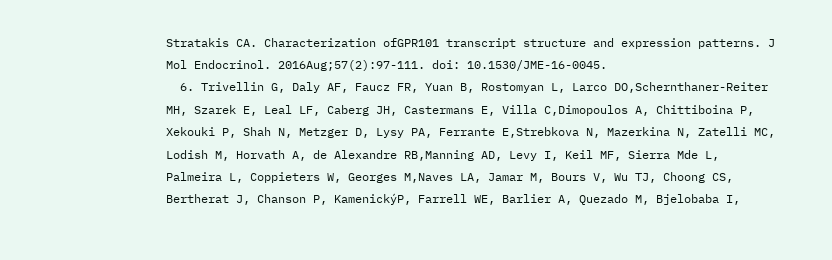Stratakis CA. Characterization ofGPR101 transcript structure and expression patterns. J Mol Endocrinol. 2016Aug;57(2):97-111. doi: 10.1530/JME-16-0045.
  6. Trivellin G, Daly AF, Faucz FR, Yuan B, Rostomyan L, Larco DO,Schernthaner-Reiter MH, Szarek E, Leal LF, Caberg JH, Castermans E, Villa C,Dimopoulos A, Chittiboina P, Xekouki P, Shah N, Metzger D, Lysy PA, Ferrante E,Strebkova N, Mazerkina N, Zatelli MC, Lodish M, Horvath A, de Alexandre RB,Manning AD, Levy I, Keil MF, Sierra Mde L, Palmeira L, Coppieters W, Georges M,Naves LA, Jamar M, Bours V, Wu TJ, Choong CS, Bertherat J, Chanson P, KamenickýP, Farrell WE, Barlier A, Quezado M, Bjelobaba I,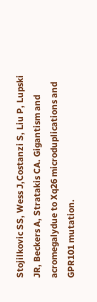Stojilkovic SS, Wess J,Costanzi S, Liu P, Lupski JR, Beckers A, Stratakis CA. Gigantism and acromegalydue to Xq26 microduplications and GPR101 mutation.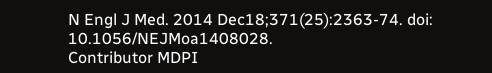N Engl J Med. 2014 Dec18;371(25):2363-74. doi: 10.1056/NEJMoa1408028.
Contributor MDPI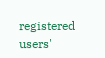registered users'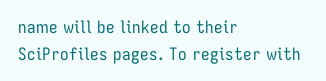name will be linked to their SciProfiles pages. To register with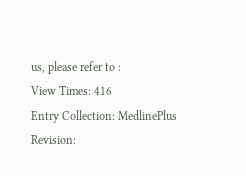us, please refer to :
View Times: 416
Entry Collection: MedlinePlus
Revision: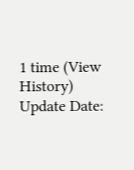1 time (View History)
Update Date: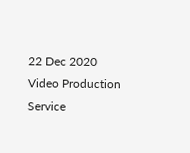22 Dec 2020
Video Production Service